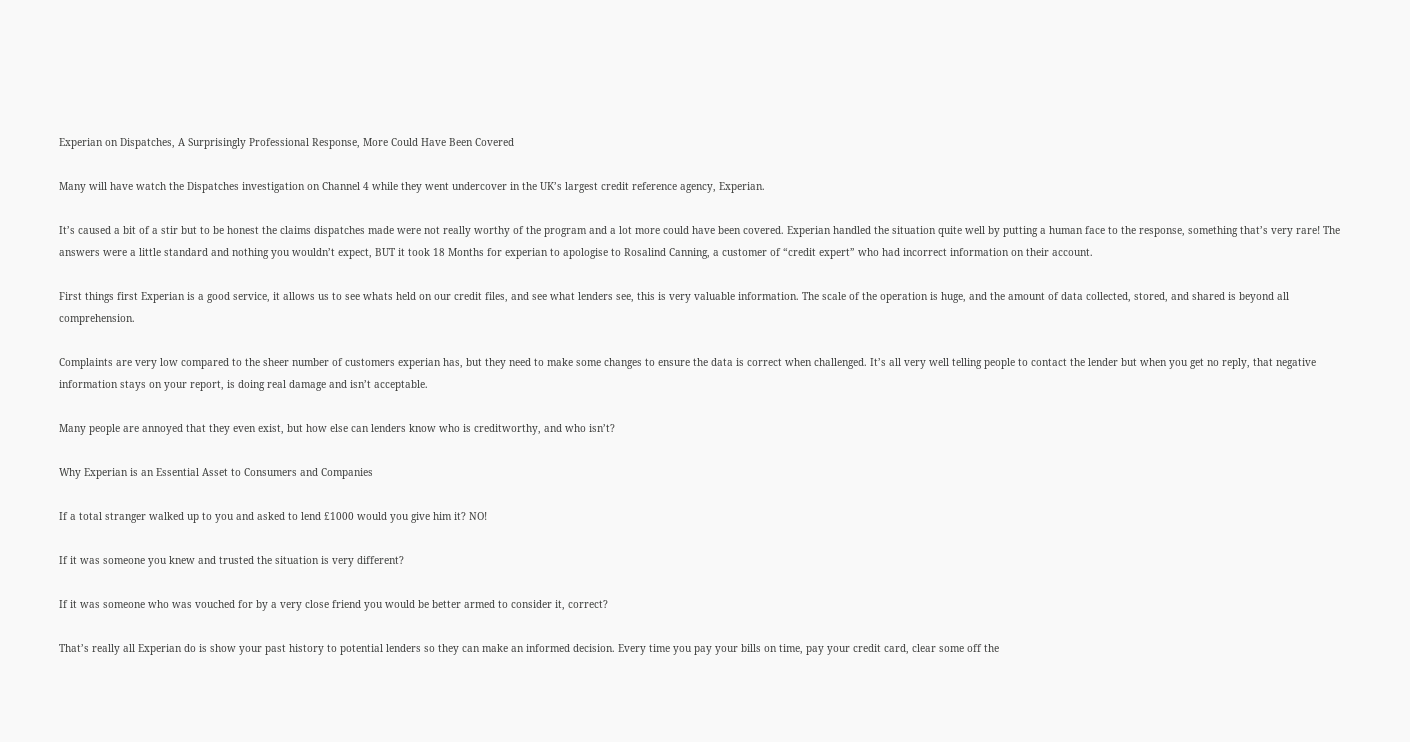Experian on Dispatches, A Surprisingly Professional Response, More Could Have Been Covered

Many will have watch the Dispatches investigation on Channel 4 while they went undercover in the UK’s largest credit reference agency, Experian.

It’s caused a bit of a stir but to be honest the claims dispatches made were not really worthy of the program and a lot more could have been covered. Experian handled the situation quite well by putting a human face to the response, something that’s very rare! The answers were a little standard and nothing you wouldn’t expect, BUT it took 18 Months for experian to apologise to Rosalind Canning, a customer of “credit expert” who had incorrect information on their account.

First things first Experian is a good service, it allows us to see whats held on our credit files, and see what lenders see, this is very valuable information. The scale of the operation is huge, and the amount of data collected, stored, and shared is beyond all comprehension.

Complaints are very low compared to the sheer number of customers experian has, but they need to make some changes to ensure the data is correct when challenged. It’s all very well telling people to contact the lender but when you get no reply, that negative information stays on your report, is doing real damage and isn’t acceptable.

Many people are annoyed that they even exist, but how else can lenders know who is creditworthy, and who isn’t?

Why Experian is an Essential Asset to Consumers and Companies

If a total stranger walked up to you and asked to lend £1000 would you give him it? NO!

If it was someone you knew and trusted the situation is very different?

If it was someone who was vouched for by a very close friend you would be better armed to consider it, correct?

That’s really all Experian do is show your past history to potential lenders so they can make an informed decision. Every time you pay your bills on time, pay your credit card, clear some off the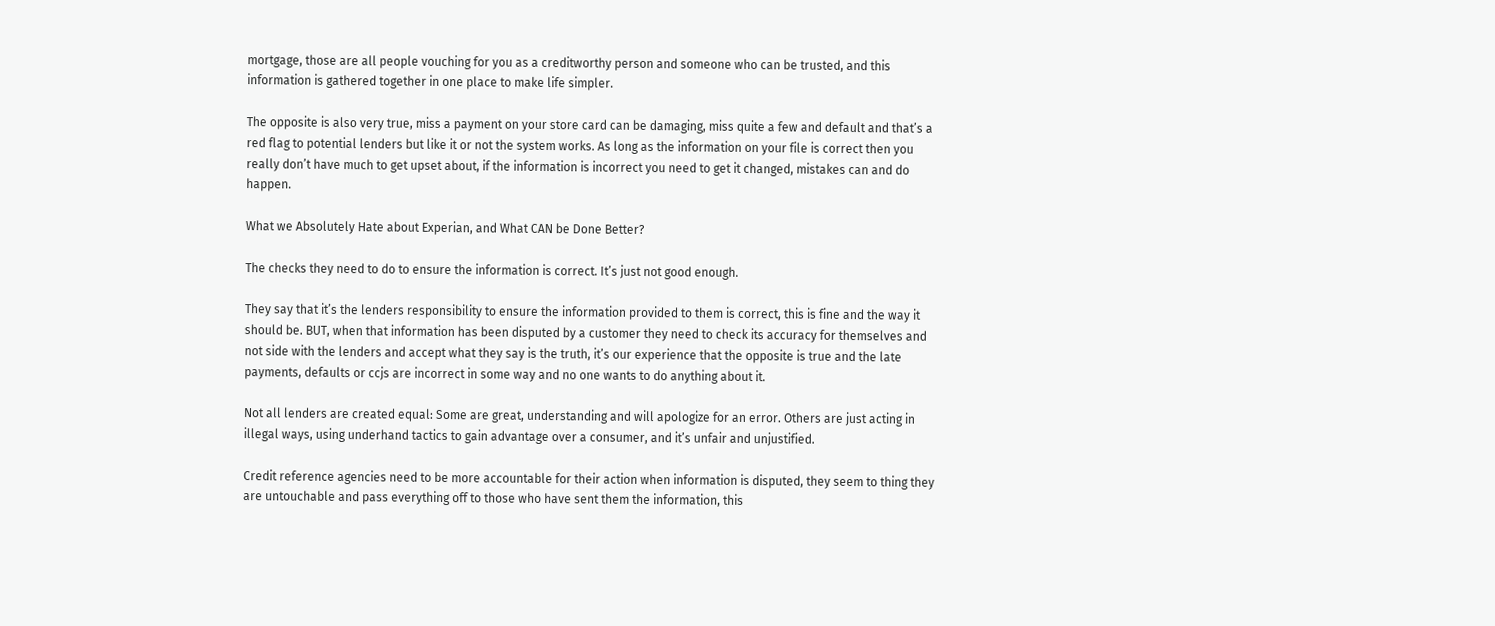mortgage, those are all people vouching for you as a creditworthy person and someone who can be trusted, and this information is gathered together in one place to make life simpler.

The opposite is also very true, miss a payment on your store card can be damaging, miss quite a few and default and that’s a red flag to potential lenders but like it or not the system works. As long as the information on your file is correct then you really don’t have much to get upset about, if the information is incorrect you need to get it changed, mistakes can and do happen.

What we Absolutely Hate about Experian, and What CAN be Done Better?

The checks they need to do to ensure the information is correct. It’s just not good enough.

They say that it’s the lenders responsibility to ensure the information provided to them is correct, this is fine and the way it should be. BUT, when that information has been disputed by a customer they need to check its accuracy for themselves and not side with the lenders and accept what they say is the truth, it’s our experience that the opposite is true and the late payments, defaults or ccjs are incorrect in some way and no one wants to do anything about it.

Not all lenders are created equal: Some are great, understanding and will apologize for an error. Others are just acting in illegal ways, using underhand tactics to gain advantage over a consumer, and it’s unfair and unjustified.

Credit reference agencies need to be more accountable for their action when information is disputed, they seem to thing they are untouchable and pass everything off to those who have sent them the information, this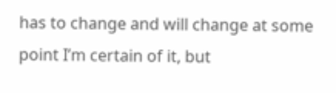has to change and will change at some point I’m certain of it, but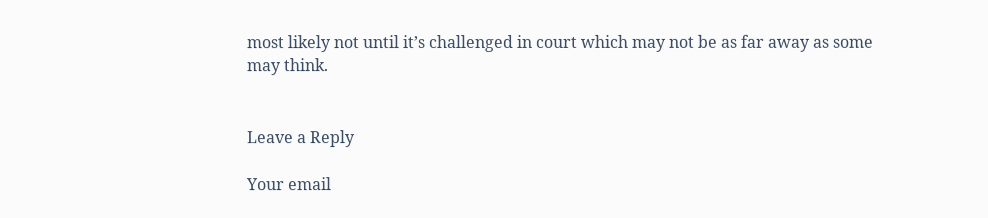most likely not until it’s challenged in court which may not be as far away as some may think.


Leave a Reply

Your email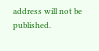address will not be published.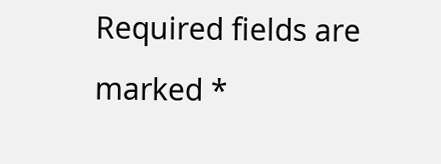Required fields are marked *